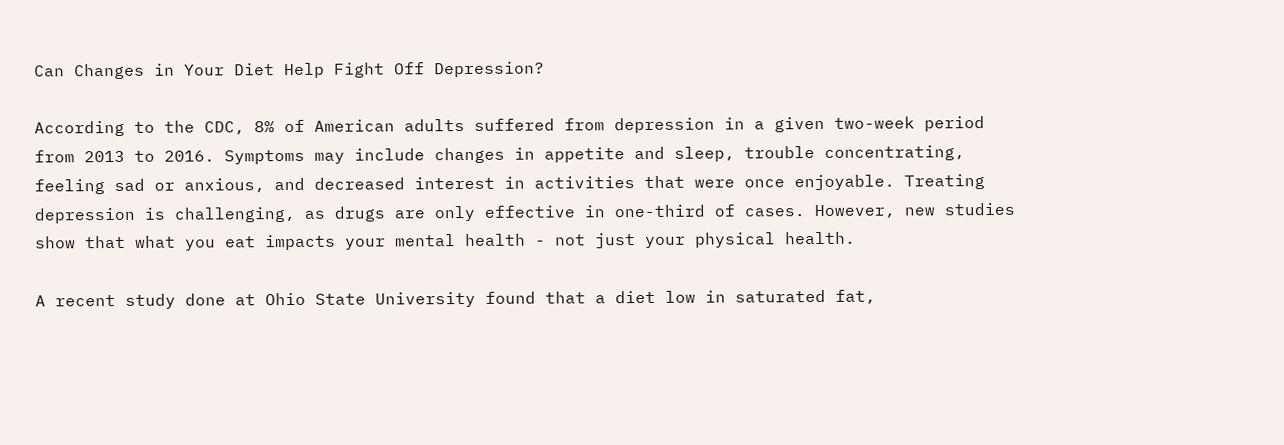Can Changes in Your Diet Help Fight Off Depression?

According to the CDC, 8% of American adults suffered from depression in a given two-week period from 2013 to 2016. Symptoms may include changes in appetite and sleep, trouble concentrating, feeling sad or anxious, and decreased interest in activities that were once enjoyable. Treating depression is challenging, as drugs are only effective in one-third of cases. However, new studies show that what you eat impacts your mental health - not just your physical health.

A recent study done at Ohio State University found that a diet low in saturated fat,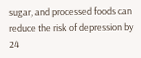sugar, and processed foods can reduce the risk of depression by 24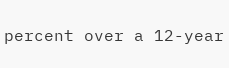percent over a 12-year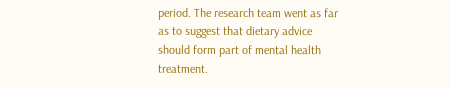period. The research team went as far as to suggest that dietary advice should form part of mental health treatment.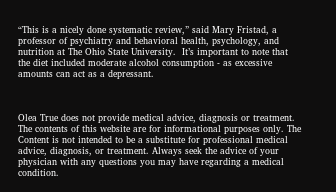“This is a nicely done systematic review,” said Mary Fristad, a professor of psychiatry and behavioral health, psychology, and nutrition at The Ohio State University.  It’s important to note that the diet included moderate alcohol consumption - as excessive amounts can act as a depressant.



Olea True does not provide medical advice, diagnosis or treatment. The contents of this website are for informational purposes only. The Content is not intended to be a substitute for professional medical advice, diagnosis, or treatment. Always seek the advice of your physician with any questions you may have regarding a medical condition.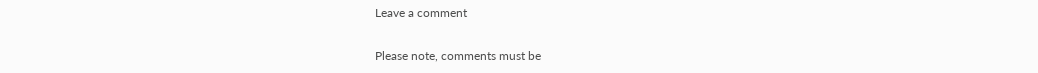Leave a comment

Please note, comments must be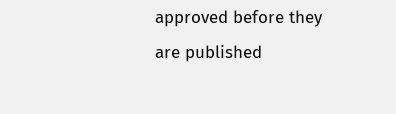approved before they are published